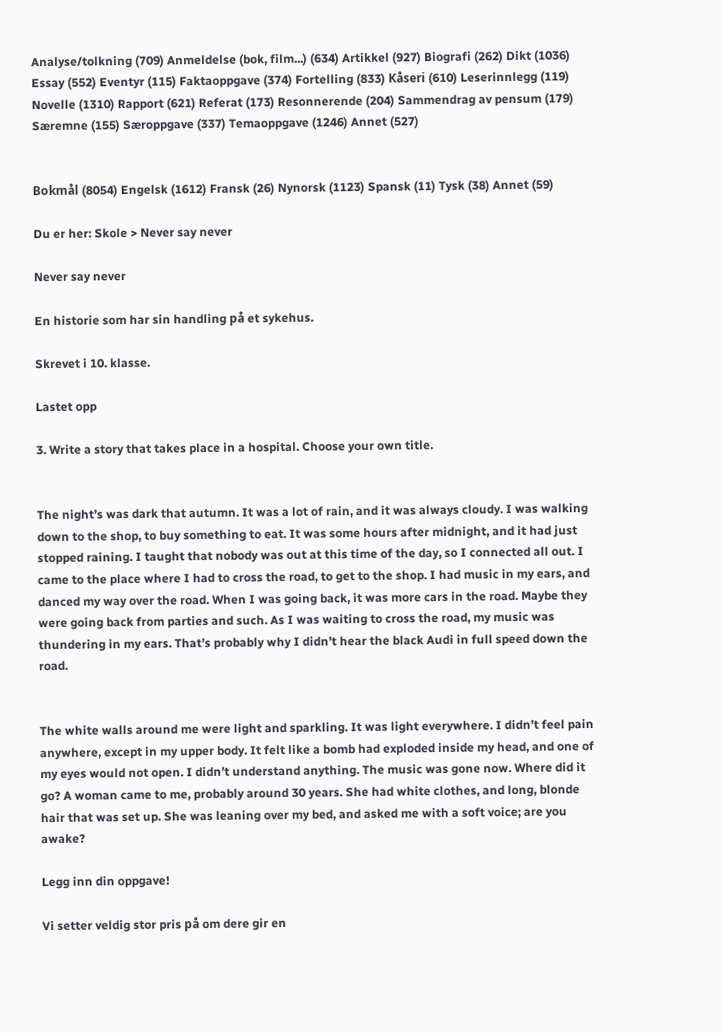Analyse/tolkning (709) Anmeldelse (bok, film...) (634) Artikkel (927) Biografi (262) Dikt (1036) Essay (552) Eventyr (115) Faktaoppgave (374) Fortelling (833) Kåseri (610) Leserinnlegg (119) Novelle (1310) Rapport (621) Referat (173) Resonnerende (204) Sammendrag av pensum (179) Særemne (155) Særoppgave (337) Temaoppgave (1246) Annet (527)


Bokmål (8054) Engelsk (1612) Fransk (26) Nynorsk (1123) Spansk (11) Tysk (38) Annet (59)

Du er her: Skole > Never say never

Never say never

En historie som har sin handling på et sykehus.

Skrevet i 10. klasse.

Lastet opp

3. Write a story that takes place in a hospital. Choose your own title.


The night’s was dark that autumn. It was a lot of rain, and it was always cloudy. I was walking down to the shop, to buy something to eat. It was some hours after midnight, and it had just stopped raining. I taught that nobody was out at this time of the day, so I connected all out. I came to the place where I had to cross the road, to get to the shop. I had music in my ears, and danced my way over the road. When I was going back, it was more cars in the road. Maybe they were going back from parties and such. As I was waiting to cross the road, my music was thundering in my ears. That’s probably why I didn’t hear the black Audi in full speed down the road.


The white walls around me were light and sparkling. It was light everywhere. I didn’t feel pain anywhere, except in my upper body. It felt like a bomb had exploded inside my head, and one of my eyes would not open. I didn’t understand anything. The music was gone now. Where did it go? A woman came to me, probably around 30 years. She had white clothes, and long, blonde hair that was set up. She was leaning over my bed, and asked me with a soft voice; are you awake?

Legg inn din oppgave!

Vi setter veldig stor pris på om dere gir en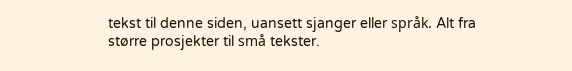tekst til denne siden, uansett sjanger eller språk. Alt fra større prosjekter til små tekster.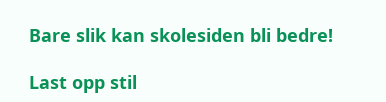Bare slik kan skolesiden bli bedre!

Last opp stil